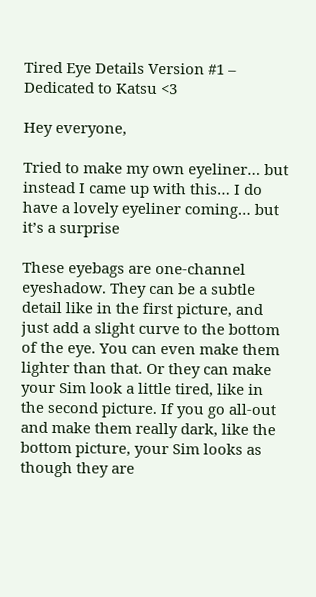Tired Eye Details Version #1 – Dedicated to Katsu <3

Hey everyone,

Tried to make my own eyeliner… but instead I came up with this… I do have a lovely eyeliner coming… but it’s a surprise

These eyebags are one-channel eyeshadow. They can be a subtle detail like in the first picture, and just add a slight curve to the bottom of the eye. You can even make them lighter than that. Or they can make your Sim look a little tired, like in the second picture. If you go all-out and make them really dark, like the bottom picture, your Sim looks as though they are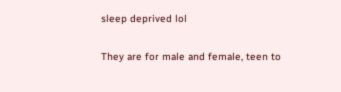sleep deprived lol

They are for male and female, teen to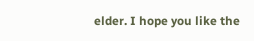elder. I hope you like the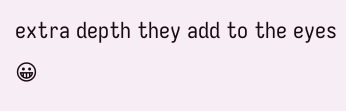extra depth they add to the eyes 😀